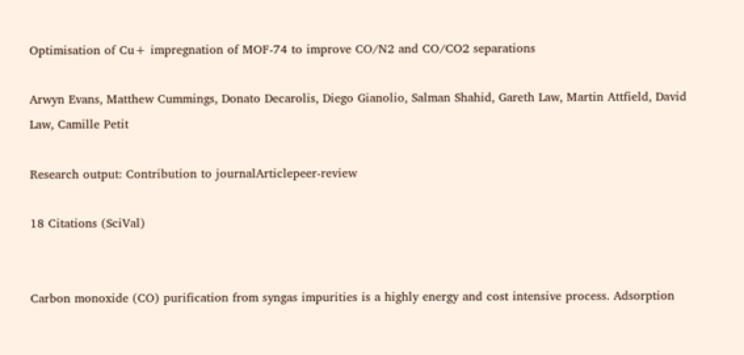Optimisation of Cu+ impregnation of MOF-74 to improve CO/N2 and CO/CO2 separations

Arwyn Evans, Matthew Cummings, Donato Decarolis, Diego Gianolio, Salman Shahid, Gareth Law, Martin Attfield, David Law, Camille Petit

Research output: Contribution to journalArticlepeer-review

18 Citations (SciVal)


Carbon monoxide (CO) purification from syngas impurities is a highly energy and cost intensive process. Adsorption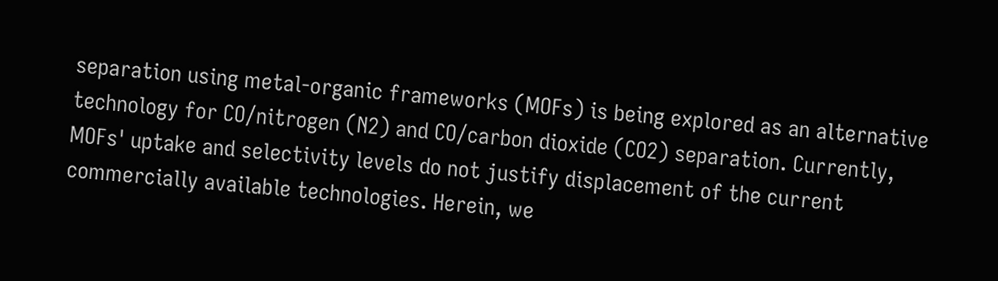separation using metal-organic frameworks (MOFs) is being explored as an alternative technology for CO/nitrogen (N2) and CO/carbon dioxide (CO2) separation. Currently, MOFs' uptake and selectivity levels do not justify displacement of the current commercially available technologies. Herein, we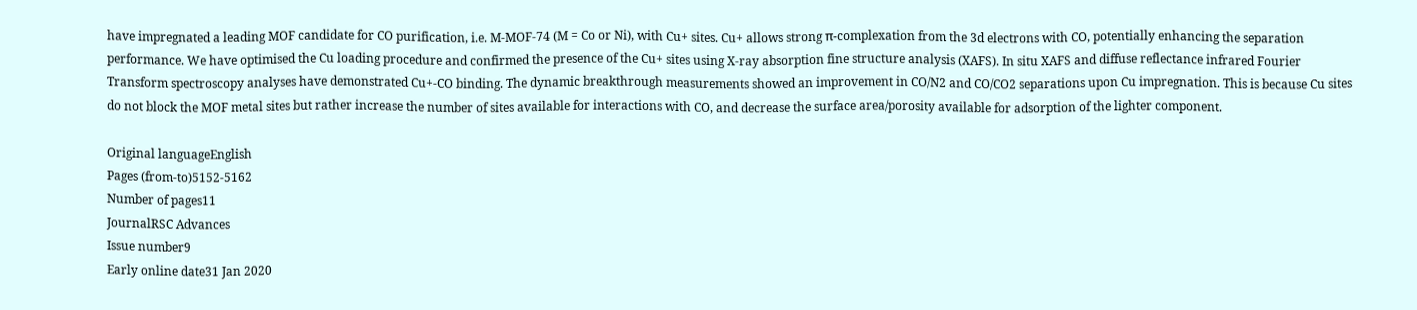have impregnated a leading MOF candidate for CO purification, i.e. M-MOF-74 (M = Co or Ni), with Cu+ sites. Cu+ allows strong π-complexation from the 3d electrons with CO, potentially enhancing the separation performance. We have optimised the Cu loading procedure and confirmed the presence of the Cu+ sites using X-ray absorption fine structure analysis (XAFS). In situ XAFS and diffuse reflectance infrared Fourier Transform spectroscopy analyses have demonstrated Cu+-CO binding. The dynamic breakthrough measurements showed an improvement in CO/N2 and CO/CO2 separations upon Cu impregnation. This is because Cu sites do not block the MOF metal sites but rather increase the number of sites available for interactions with CO, and decrease the surface area/porosity available for adsorption of the lighter component.

Original languageEnglish
Pages (from-to)5152-5162
Number of pages11
JournalRSC Advances
Issue number9
Early online date31 Jan 2020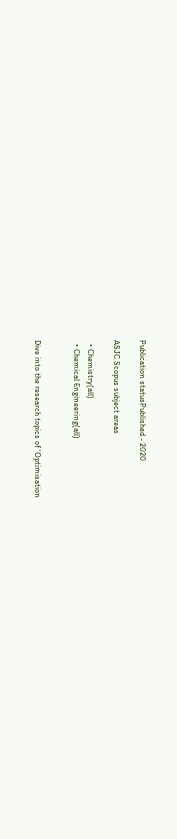Publication statusPublished - 2020

ASJC Scopus subject areas

  • Chemistry(all)
  • Chemical Engineering(all)


Dive into the research topics of 'Optimisation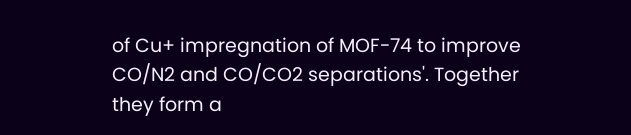of Cu+ impregnation of MOF-74 to improve CO/N2 and CO/CO2 separations'. Together they form a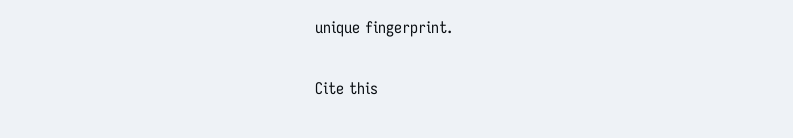unique fingerprint.

Cite this